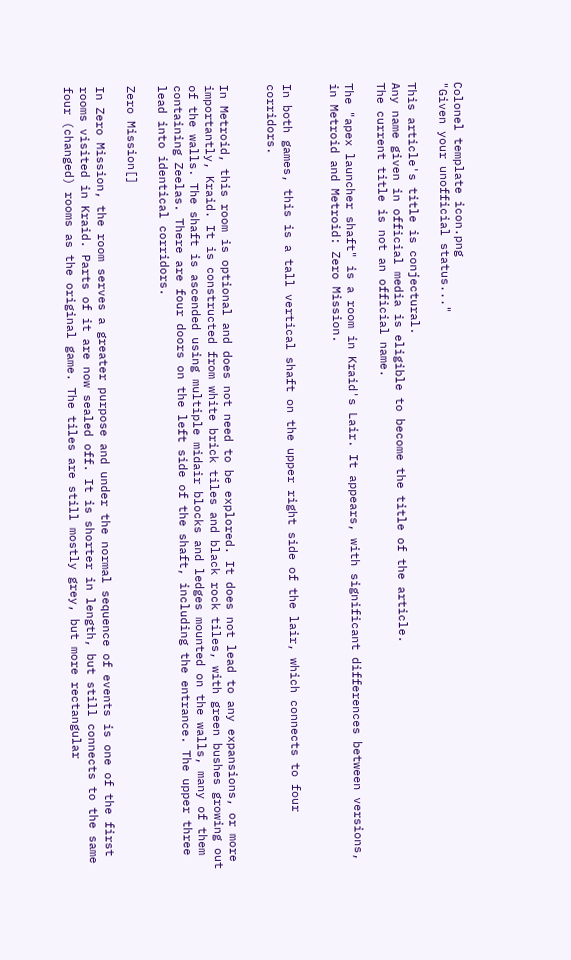Colonel template icon.png
"Given your unofficial status..."

This article's title is conjectural.
Any name given in official media is eligible to become the title of the article.
The current title is not an official name.

The "apex launcher shaft" is a room in Kraid's Lair. It appears, with significant differences between versions, in Metroid and Metroid: Zero Mission.


In both games, this is a tall vertical shaft on the upper right side of the lair, which connects to four corridors.


In Metroid, this room is optional and does not need to be explored. It does not lead to any expansions, or more importantly, Kraid. It is constructed from white brick tiles and black rock tiles, with green bushes growing out of the walls. The shaft is ascended using multiple midair blocks and ledges mounted on the walls, many of them containing Zeelas. There are four doors on the left side of the shaft, including the entrance. The upper three lead into identical corridors.

Zero Mission[]

In Zero Mission, the room serves a greater purpose and under the normal sequence of events is one of the first rooms visited in Kraid. Parts of it are now sealed off. It is shorter in length, but still connects to the same four (changed) rooms as the original game. The tiles are still mostly grey, but more rectangular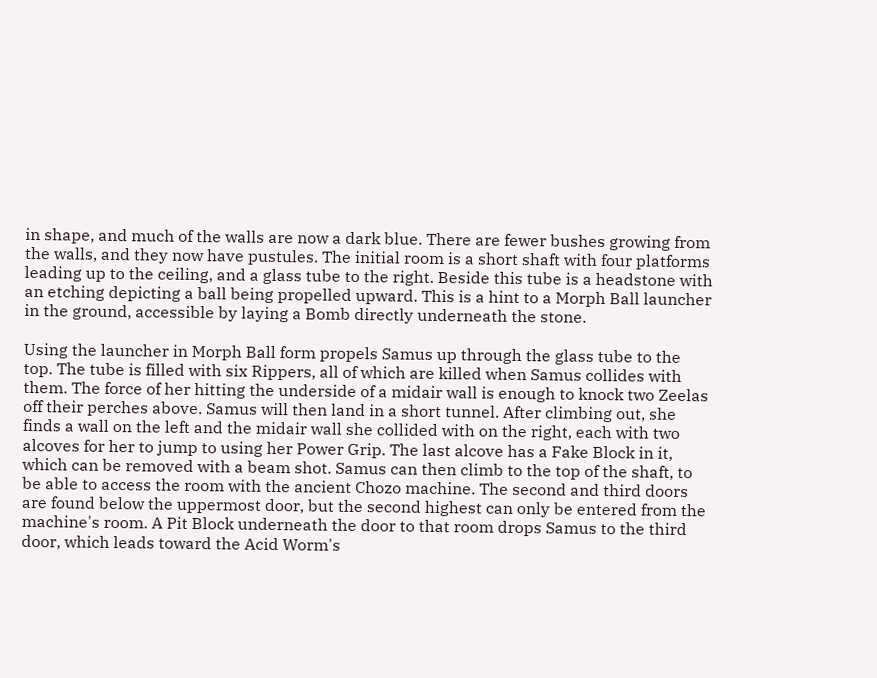in shape, and much of the walls are now a dark blue. There are fewer bushes growing from the walls, and they now have pustules. The initial room is a short shaft with four platforms leading up to the ceiling, and a glass tube to the right. Beside this tube is a headstone with an etching depicting a ball being propelled upward. This is a hint to a Morph Ball launcher in the ground, accessible by laying a Bomb directly underneath the stone.

Using the launcher in Morph Ball form propels Samus up through the glass tube to the top. The tube is filled with six Rippers, all of which are killed when Samus collides with them. The force of her hitting the underside of a midair wall is enough to knock two Zeelas off their perches above. Samus will then land in a short tunnel. After climbing out, she finds a wall on the left and the midair wall she collided with on the right, each with two alcoves for her to jump to using her Power Grip. The last alcove has a Fake Block in it, which can be removed with a beam shot. Samus can then climb to the top of the shaft, to be able to access the room with the ancient Chozo machine. The second and third doors are found below the uppermost door, but the second highest can only be entered from the machine's room. A Pit Block underneath the door to that room drops Samus to the third door, which leads toward the Acid Worm's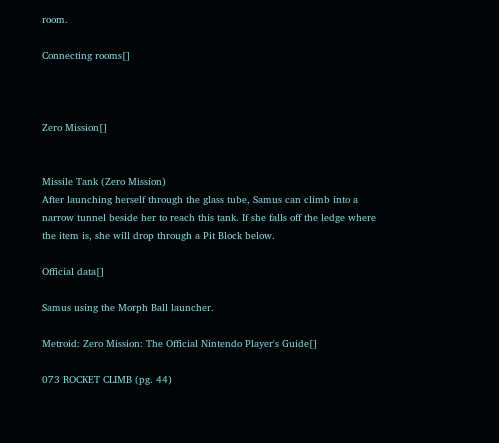room.

Connecting rooms[]



Zero Mission[]


Missile Tank (Zero Mission)
After launching herself through the glass tube, Samus can climb into a narrow tunnel beside her to reach this tank. If she falls off the ledge where the item is, she will drop through a Pit Block below.

Official data[]

Samus using the Morph Ball launcher.

Metroid: Zero Mission: The Official Nintendo Player's Guide[]

073 ROCKET CLIMB (pg. 44)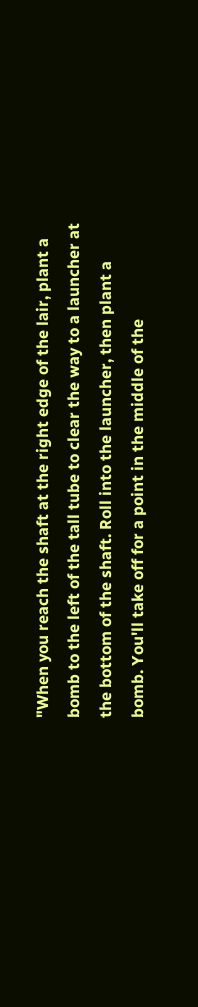"When you reach the shaft at the right edge of the lair, plant a bomb to the left of the tall tube to clear the way to a launcher at the bottom of the shaft. Roll into the launcher, then plant a bomb. You'll take off for a point in the middle of the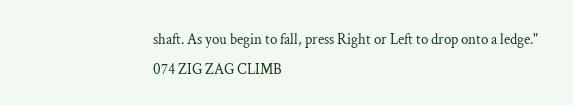shaft. As you begin to fall, press Right or Left to drop onto a ledge."
074 ZIG ZAG CLIMB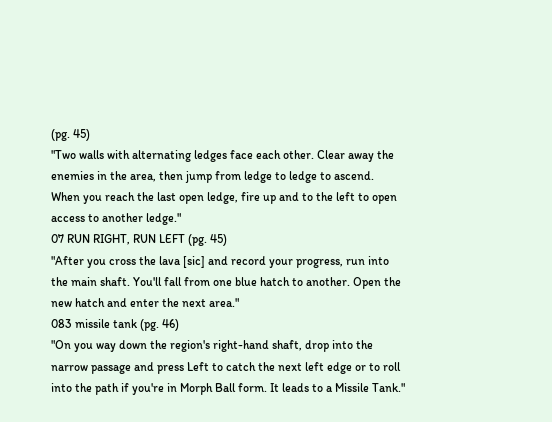(pg. 45)
"Two walls with alternating ledges face each other. Clear away the enemies in the area, then jump from ledge to ledge to ascend. When you reach the last open ledge, fire up and to the left to open access to another ledge."
07 RUN RIGHT, RUN LEFT (pg. 45)
"After you cross the lava [sic] and record your progress, run into the main shaft. You'll fall from one blue hatch to another. Open the new hatch and enter the next area."
083 missile tank (pg. 46)
"On you way down the region's right-hand shaft, drop into the narrow passage and press Left to catch the next left edge or to roll into the path if you're in Morph Ball form. It leads to a Missile Tank."